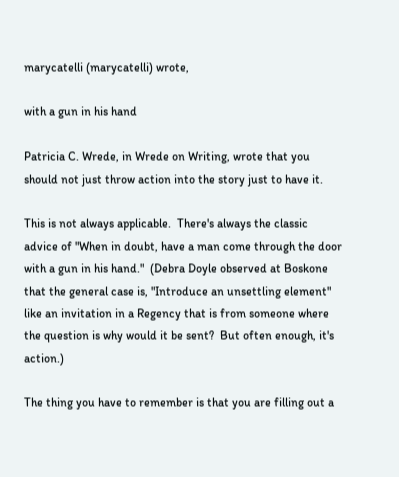marycatelli (marycatelli) wrote,

with a gun in his hand

Patricia C. Wrede, in Wrede on Writing, wrote that you should not just throw action into the story just to have it.

This is not always applicable.  There's always the classic advice of "When in doubt, have a man come through the door with a gun in his hand."  (Debra Doyle observed at Boskone that the general case is, "Introduce an unsettling element" like an invitation in a Regency that is from someone where the question is why would it be sent?  But often enough, it's action.)

The thing you have to remember is that you are filling out a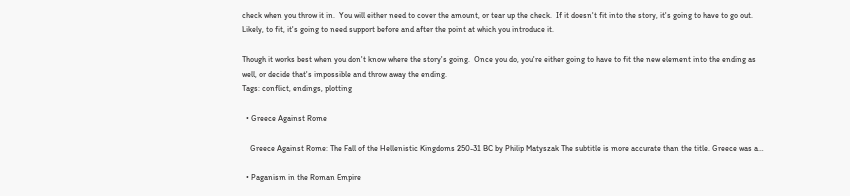check when you throw it in.  You will either need to cover the amount, or tear up the check.  If it doesn't fit into the story, it's going to have to go out.  Likely, to fit, it's going to need support before and after the point at which you introduce it.

Though it works best when you don't know where the story's going.  Once you do, you're either going to have to fit the new element into the ending as well, or decide that's impossible and throw away the ending.
Tags: conflict, endings, plotting

  • Greece Against Rome

    Greece Against Rome: The Fall of the Hellenistic Kingdoms 250-31 BC by Philip Matyszak The subtitle is more accurate than the title. Greece was a…

  • Paganism in the Roman Empire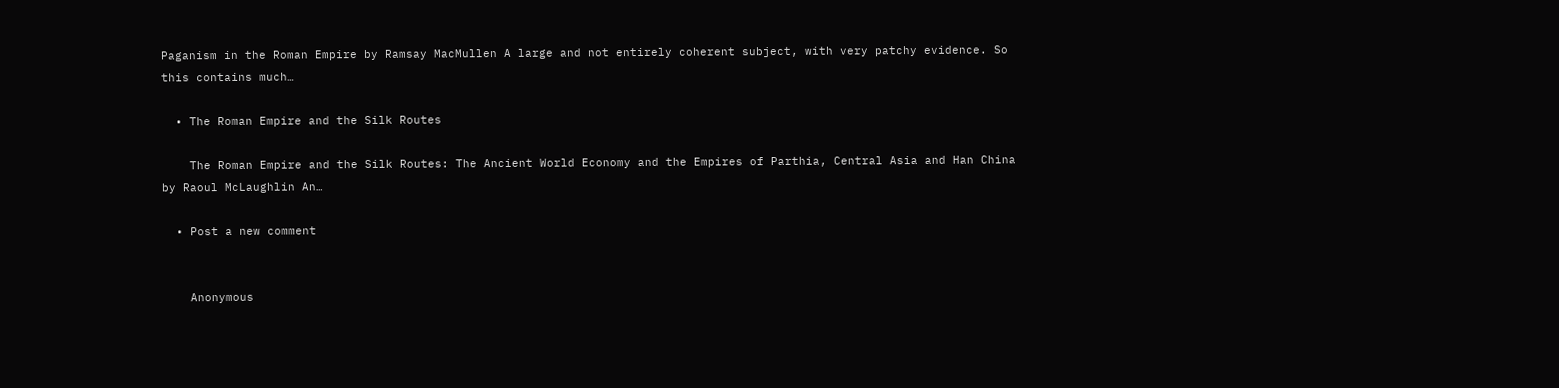Paganism in the Roman Empire by Ramsay MacMullen A large and not entirely coherent subject, with very patchy evidence. So this contains much…

  • The Roman Empire and the Silk Routes

    The Roman Empire and the Silk Routes: The Ancient World Economy and the Empires of Parthia, Central Asia and Han China by Raoul McLaughlin An…

  • Post a new comment


    Anonymous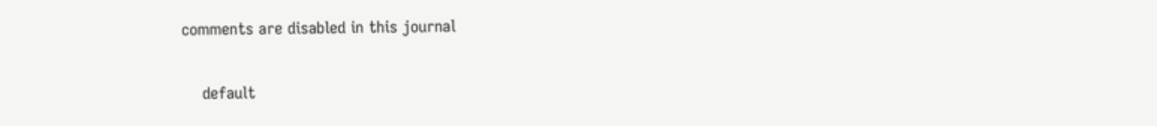comments are disabled in this journal

    default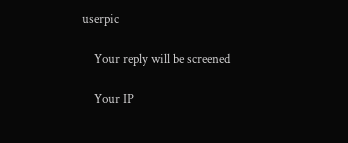userpic

    Your reply will be screened

    Your IP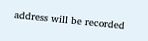address will be recorded